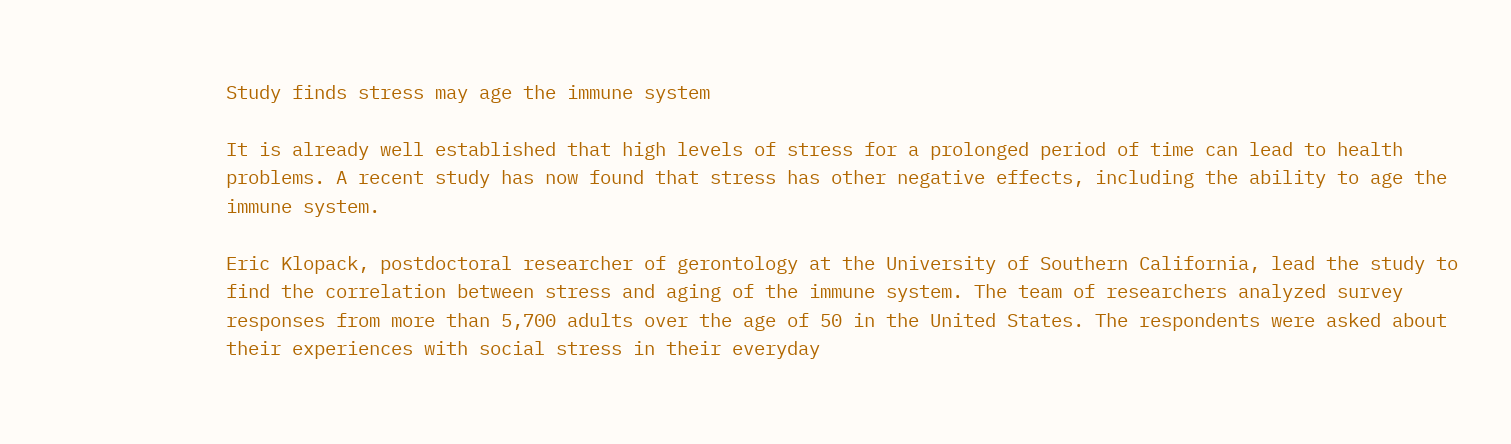Study finds stress may age the immune system

It is already well established that high levels of stress for a prolonged period of time can lead to health problems. A recent study has now found that stress has other negative effects, including the ability to age the immune system.

Eric Klopack, postdoctoral researcher of gerontology at the University of Southern California, lead the study to find the correlation between stress and aging of the immune system. The team of researchers analyzed survey responses from more than 5,700 adults over the age of 50 in the United States. The respondents were asked about their experiences with social stress in their everyday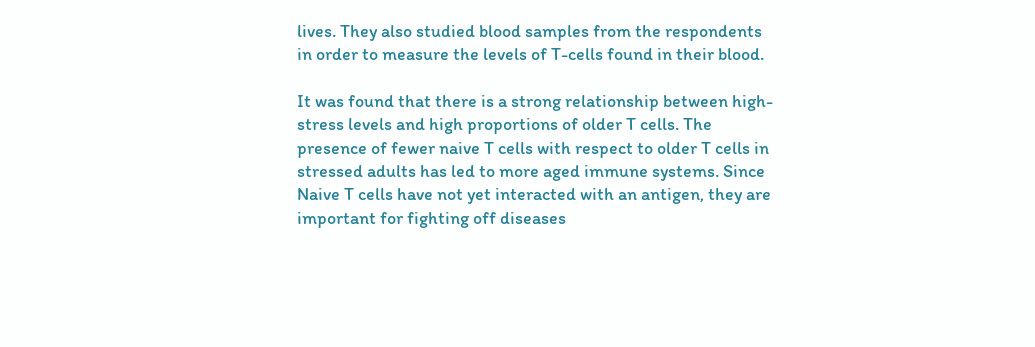lives. They also studied blood samples from the respondents in order to measure the levels of T-cells found in their blood.

It was found that there is a strong relationship between high-stress levels and high proportions of older T cells. The presence of fewer naive T cells with respect to older T cells in stressed adults has led to more aged immune systems. Since Naive T cells have not yet interacted with an antigen, they are important for fighting off diseases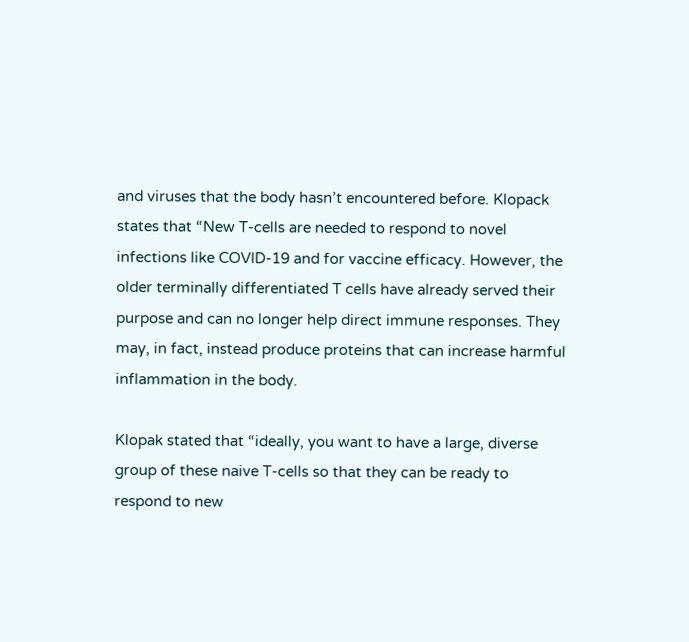and viruses that the body hasn’t encountered before. Klopack states that “New T-cells are needed to respond to novel infections like COVID-19 and for vaccine efficacy. However, the older terminally differentiated T cells have already served their purpose and can no longer help direct immune responses. They may, in fact, instead produce proteins that can increase harmful inflammation in the body.

Klopak stated that “ideally, you want to have a large, diverse group of these naive T-cells so that they can be ready to respond to new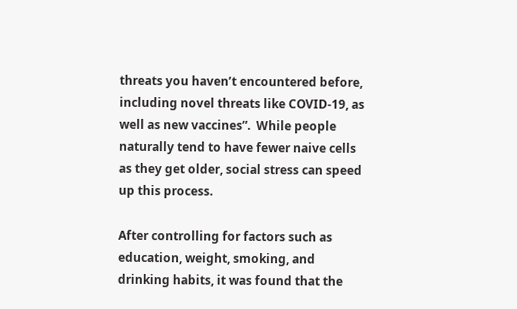threats you haven’t encountered before, including novel threats like COVID-19, as well as new vaccines”.  While people naturally tend to have fewer naive cells as they get older, social stress can speed up this process.

After controlling for factors such as education, weight, smoking, and drinking habits, it was found that the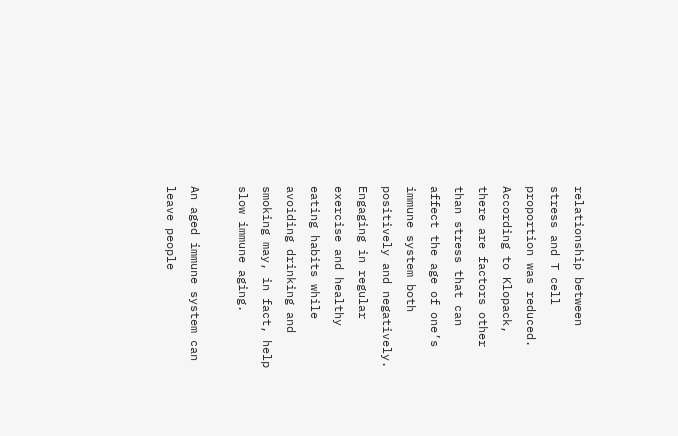relationship between stress and T cell proportion was reduced. According to Klopack, there are factors other than stress that can affect the age of one’s immune system both positively and negatively. Engaging in regular exercise and healthy eating habits while avoiding drinking and smoking may, in fact, help slow immune aging.

An aged immune system can leave people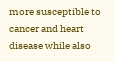more susceptible to cancer and heart disease while also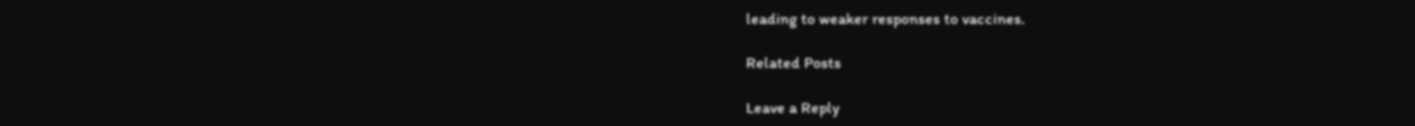leading to weaker responses to vaccines.

Related Posts

Leave a Reply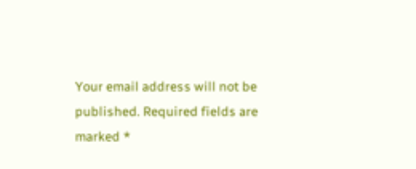Your email address will not be published. Required fields are marked *